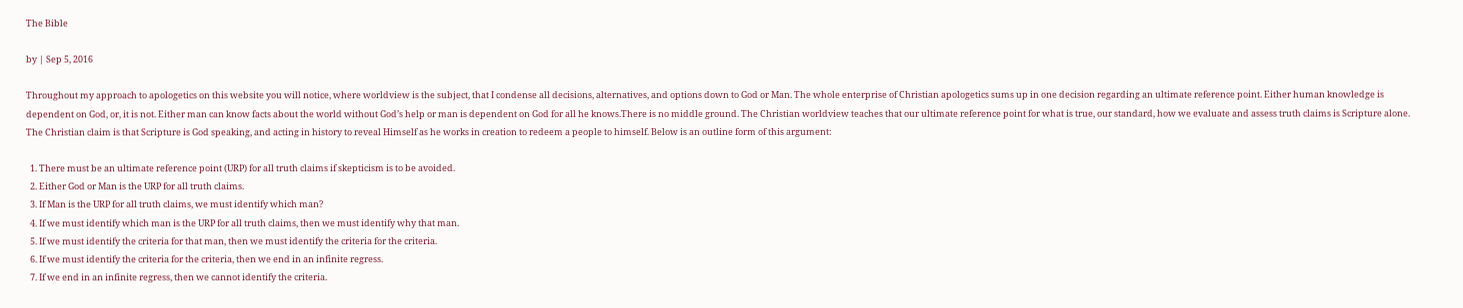The Bible

by | Sep 5, 2016

Throughout my approach to apologetics on this website you will notice, where worldview is the subject, that I condense all decisions, alternatives, and options down to God or Man. The whole enterprise of Christian apologetics sums up in one decision regarding an ultimate reference point. Either human knowledge is dependent on God, or, it is not. Either man can know facts about the world without God’s help or man is dependent on God for all he knows.There is no middle ground. The Christian worldview teaches that our ultimate reference point for what is true, our standard, how we evaluate and assess truth claims is Scripture alone. The Christian claim is that Scripture is God speaking, and acting in history to reveal Himself as he works in creation to redeem a people to himself. Below is an outline form of this argument:

  1. There must be an ultimate reference point (URP) for all truth claims if skepticism is to be avoided.
  2. Either God or Man is the URP for all truth claims.
  3. If Man is the URP for all truth claims, we must identify which man?
  4. If we must identify which man is the URP for all truth claims, then we must identify why that man.
  5. If we must identify the criteria for that man, then we must identify the criteria for the criteria.
  6. If we must identify the criteria for the criteria, then we end in an infinite regress.
  7. If we end in an infinite regress, then we cannot identify the criteria.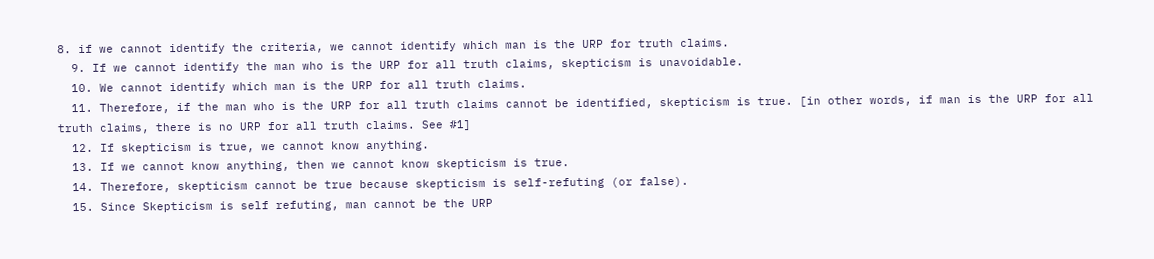8. if we cannot identify the criteria, we cannot identify which man is the URP for truth claims.
  9. If we cannot identify the man who is the URP for all truth claims, skepticism is unavoidable.
  10. We cannot identify which man is the URP for all truth claims.
  11. Therefore, if the man who is the URP for all truth claims cannot be identified, skepticism is true. [in other words, if man is the URP for all truth claims, there is no URP for all truth claims. See #1]
  12. If skepticism is true, we cannot know anything.
  13. If we cannot know anything, then we cannot know skepticism is true.
  14. Therefore, skepticism cannot be true because skepticism is self-refuting (or false).
  15. Since Skepticism is self refuting, man cannot be the URP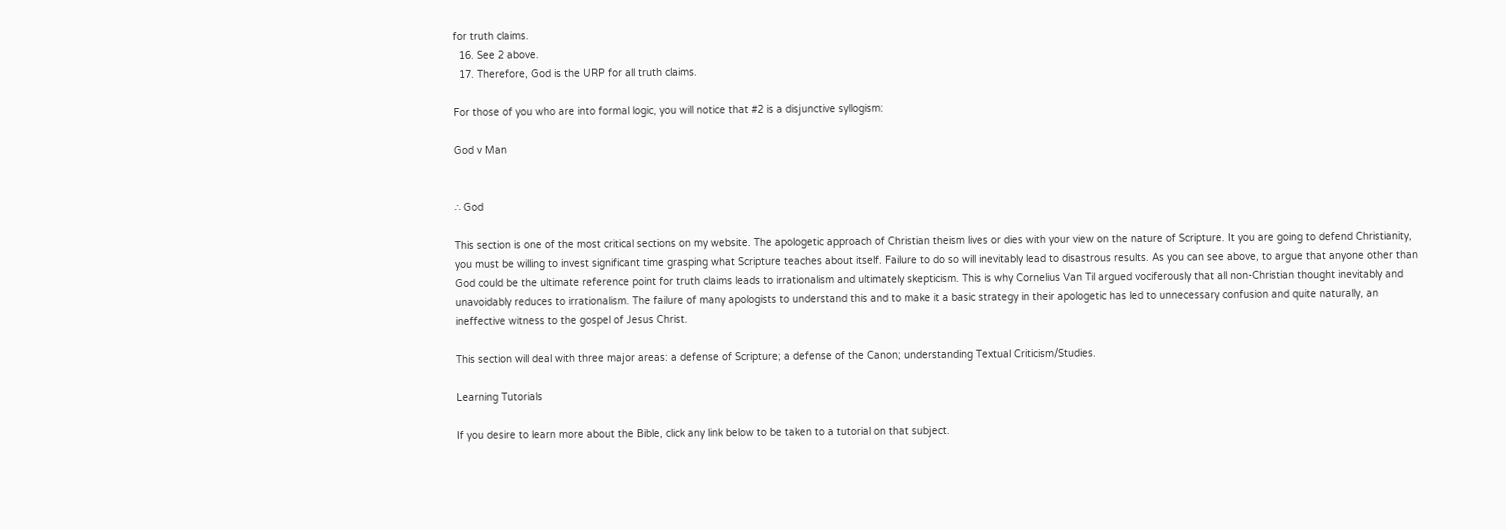for truth claims.
  16. See 2 above.
  17. Therefore, God is the URP for all truth claims.

For those of you who are into formal logic, you will notice that #2 is a disjunctive syllogism:

God v Man


∴ God

This section is one of the most critical sections on my website. The apologetic approach of Christian theism lives or dies with your view on the nature of Scripture. It you are going to defend Christianity, you must be willing to invest significant time grasping what Scripture teaches about itself. Failure to do so will inevitably lead to disastrous results. As you can see above, to argue that anyone other than God could be the ultimate reference point for truth claims leads to irrationalism and ultimately skepticism. This is why Cornelius Van Til argued vociferously that all non-Christian thought inevitably and unavoidably reduces to irrationalism. The failure of many apologists to understand this and to make it a basic strategy in their apologetic has led to unnecessary confusion and quite naturally, an ineffective witness to the gospel of Jesus Christ.

This section will deal with three major areas: a defense of Scripture; a defense of the Canon; understanding Textual Criticism/Studies.

Learning Tutorials

If you desire to learn more about the Bible, click any link below to be taken to a tutorial on that subject.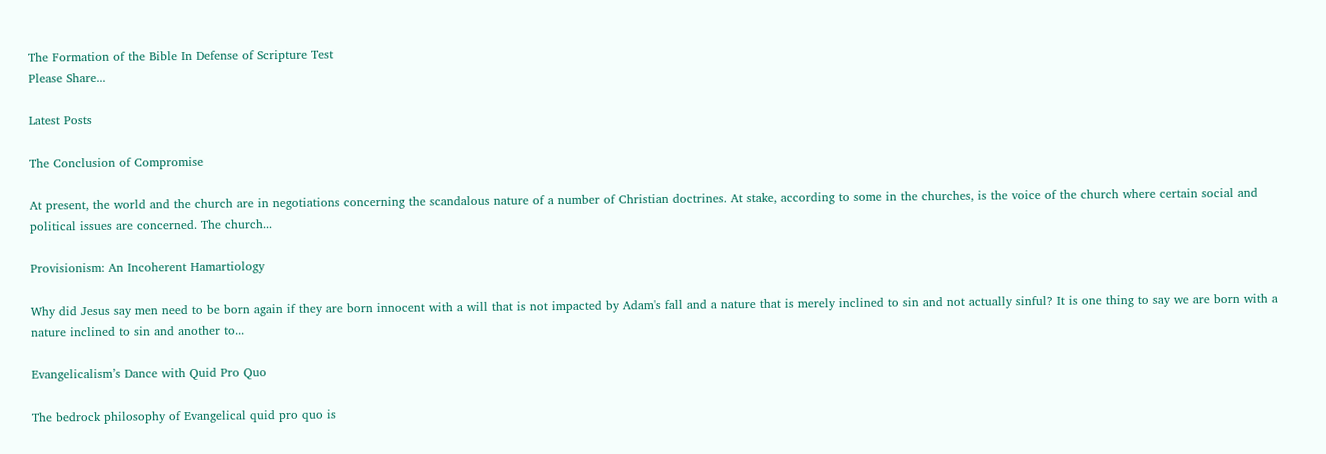The Formation of the Bible In Defense of Scripture Test
Please Share...

Latest Posts

The Conclusion of Compromise

At present, the world and the church are in negotiations concerning the scandalous nature of a number of Christian doctrines. At stake, according to some in the churches, is the voice of the church where certain social and political issues are concerned. The church...

Provisionism: An Incoherent Hamartiology

Why did Jesus say men need to be born again if they are born innocent with a will that is not impacted by Adam's fall and a nature that is merely inclined to sin and not actually sinful? It is one thing to say we are born with a nature inclined to sin and another to...

Evangelicalism’s Dance with Quid Pro Quo

The bedrock philosophy of Evangelical quid pro quo is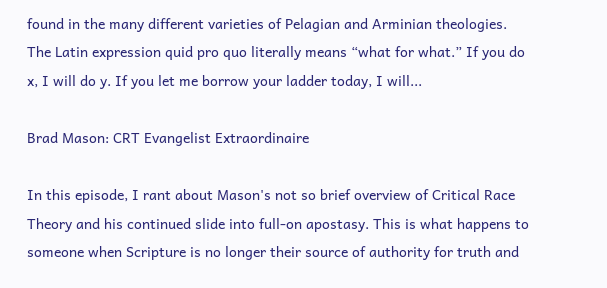found in the many different varieties of Pelagian and Arminian theologies. The Latin expression quid pro quo literally means “what for what.” If you do x, I will do y. If you let me borrow your ladder today, I will...

Brad Mason: CRT Evangelist Extraordinaire

In this episode, I rant about Mason's not so brief overview of Critical Race Theory and his continued slide into full-on apostasy. This is what happens to someone when Scripture is no longer their source of authority for truth and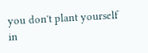you don't plant yourself in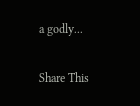a godly...

Share This